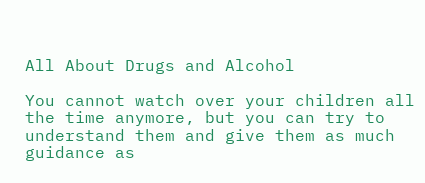All About Drugs and Alcohol

You cannot watch over your children all the time anymore, but you can try to understand them and give them as much guidance as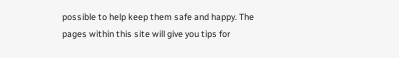possible to help keep them safe and happy. The pages within this site will give you tips for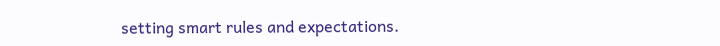setting smart rules and expectations.